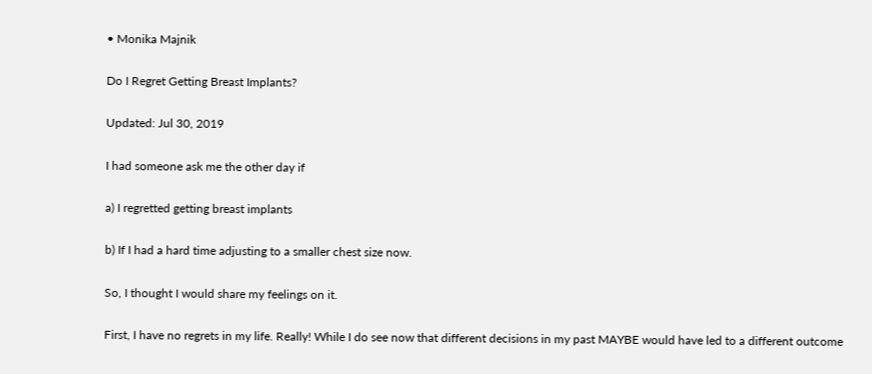• Monika Majnik

Do I Regret Getting Breast Implants?

Updated: Jul 30, 2019

I had someone ask me the other day if

a) I regretted getting breast implants

b) If I had a hard time adjusting to a smaller chest size now.

So, I thought I would share my feelings on it.

First, I have no regrets in my life. Really! While I do see now that different decisions in my past MAYBE would have led to a different outcome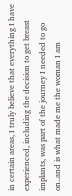in certain areas, I truly believe that everything I have experienced, including the decision to get breast implants, was part of the journey I needed to go on..and is what made me the woman I am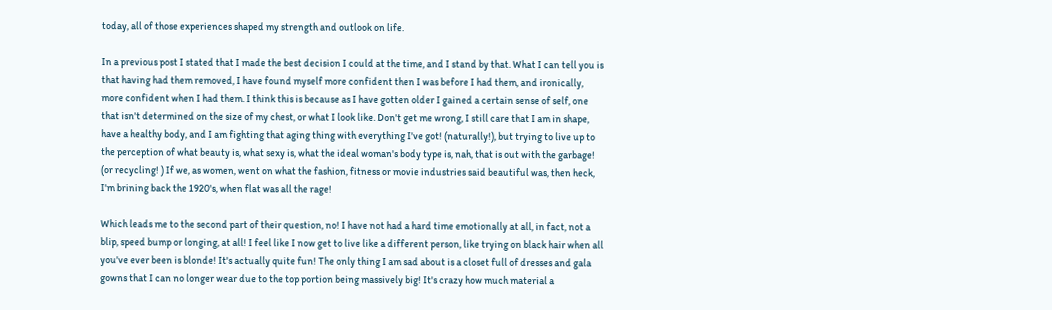today, all of those experiences shaped my strength and outlook on life.

In a previous post I stated that I made the best decision I could at the time, and I stand by that. What I can tell you is that having had them removed, I have found myself more confident then I was before I had them, and ironically, more confident when I had them. I think this is because as I have gotten older I gained a certain sense of self, one that isn't determined on the size of my chest, or what I look like. Don't get me wrong, I still care that I am in shape, have a healthy body, and I am fighting that aging thing with everything I've got! (naturally!), but trying to live up to the perception of what beauty is, what sexy is, what the ideal woman's body type is, nah, that is out with the garbage! (or recycling! ) If we, as women, went on what the fashion, fitness or movie industries said beautiful was, then heck, I'm brining back the 1920's, when flat was all the rage!

Which leads me to the second part of their question, no! I have not had a hard time emotionally at all, in fact, not a blip, speed bump or longing, at all! I feel like I now get to live like a different person, like trying on black hair when all you've ever been is blonde! It's actually quite fun! The only thing I am sad about is a closet full of dresses and gala gowns that I can no longer wear due to the top portion being massively big! It's crazy how much material a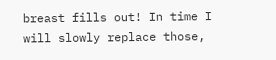breast fills out! In time I will slowly replace those,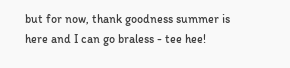but for now, thank goodness summer is here and I can go braless - tee hee!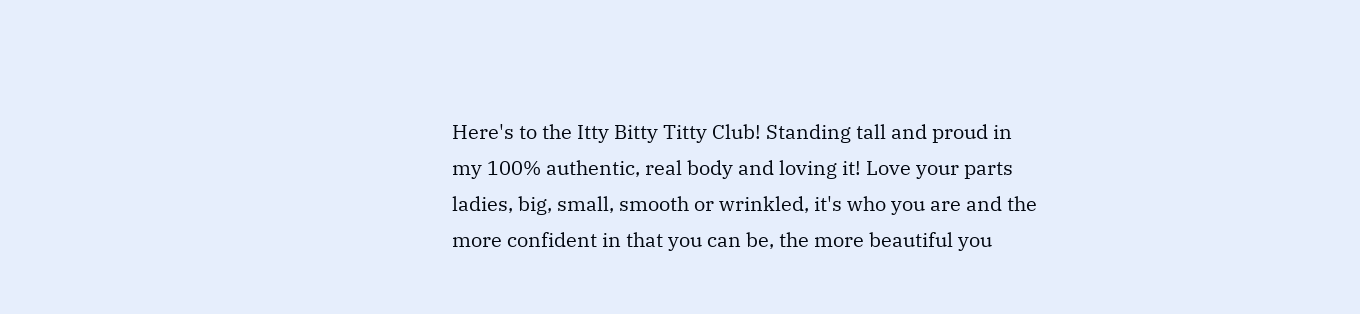Here's to the Itty Bitty Titty Club! Standing tall and proud in my 100% authentic, real body and loving it! Love your parts ladies, big, small, smooth or wrinkled, it's who you are and the more confident in that you can be, the more beautiful you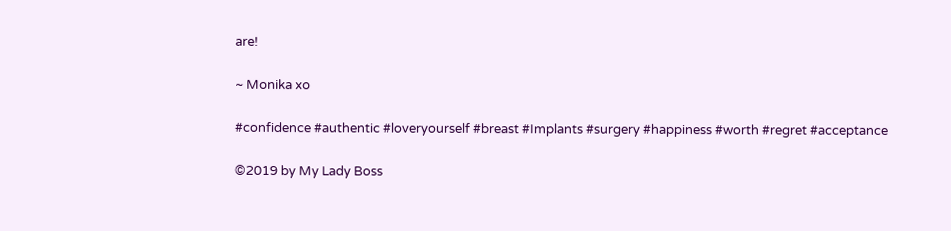are!

~ Monika xo

#confidence #authentic #loveryourself #breast #Implants #surgery #happiness #worth #regret #acceptance

©2019 by My Lady Boss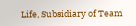Life, Subsidiary of Team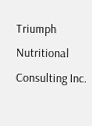Triumph Nutritional Consulting Inc.